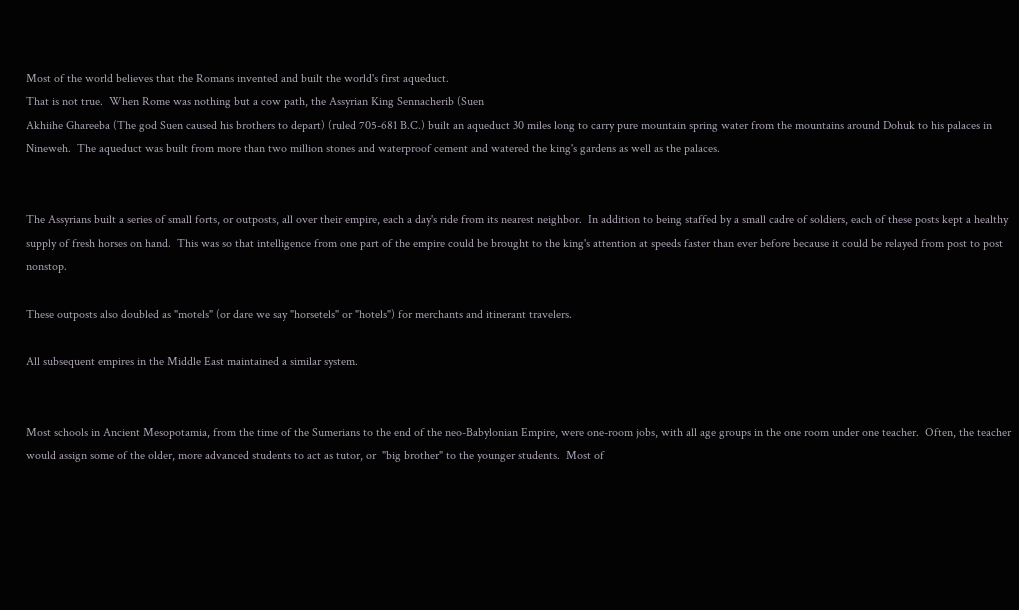Most of the world believes that the Romans invented and built the world's first aqueduct.
That is not true.  When Rome was nothing but a cow path, the Assyrian King Sennacherib (Suen
Akhiihe Ghareeba (The god Suen caused his brothers to depart) (ruled 705-681 B.C.) built an aqueduct 30 miles long to carry pure mountain spring water from the mountains around Dohuk to his palaces in Nineweh.  The aqueduct was built from more than two million stones and waterproof cement and watered the king's gardens as well as the palaces.


The Assyrians built a series of small forts, or outposts, all over their empire, each a day's ride from its nearest neighbor.  In addition to being staffed by a small cadre of soldiers, each of these posts kept a healthy supply of fresh horses on hand.  This was so that intelligence from one part of the empire could be brought to the king's attention at speeds faster than ever before because it could be relayed from post to post nonstop.

These outposts also doubled as "motels" (or dare we say "horsetels" or "hotels") for merchants and itinerant travelers.

All subsequent empires in the Middle East maintained a similar system.


Most schools in Ancient Mesopotamia, from the time of the Sumerians to the end of the neo-Babylonian Empire, were one-room jobs, with all age groups in the one room under one teacher.  Often, the teacher would assign some of the older, more advanced students to act as tutor, or  "big brother" to the younger students.  Most of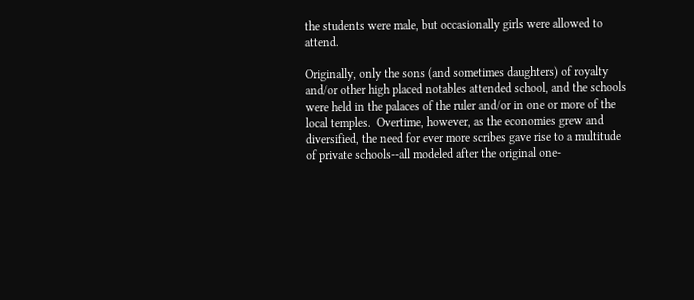the students were male, but occasionally girls were allowed to attend.

Originally, only the sons (and sometimes daughters) of royalty and/or other high placed notables attended school, and the schools were held in the palaces of the ruler and/or in one or more of the local temples.  Overtime, however, as the economies grew and diversified, the need for ever more scribes gave rise to a multitude of private schools--all modeled after the original one-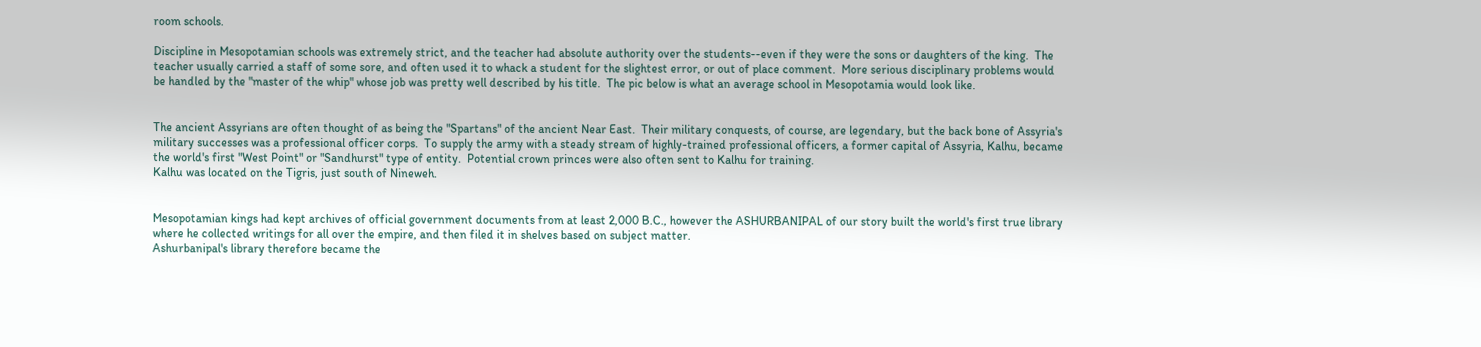room schools.

Discipline in Mesopotamian schools was extremely strict, and the teacher had absolute authority over the students--even if they were the sons or daughters of the king.  The teacher usually carried a staff of some sore, and often used it to whack a student for the slightest error, or out of place comment.  More serious disciplinary problems would be handled by the "master of the whip" whose job was pretty well described by his title.  The pic below is what an average school in Mesopotamia would look like.


The ancient Assyrians are often thought of as being the "Spartans" of the ancient Near East.  Their military conquests, of course, are legendary, but the back bone of Assyria's military successes was a professional officer corps.  To supply the army with a steady stream of highly-trained professional officers, a former capital of Assyria, Kalhu, became the world's first "West Point" or "Sandhurst" type of entity.  Potential crown princes were also often sent to Kalhu for training.
Kalhu was located on the Tigris, just south of Nineweh.


Mesopotamian kings had kept archives of official government documents from at least 2,000 B.C., however the ASHURBANIPAL of our story built the world's first true library where he collected writings for all over the empire, and then filed it in shelves based on subject matter.
Ashurbanipal's library therefore became the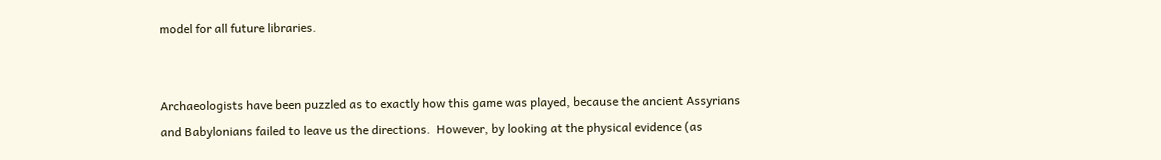model for all future libraries.


Archaeologists have been puzzled as to exactly how this game was played, because the ancient Assyrians and Babylonians failed to leave us the directions.  However, by looking at the physical evidence (as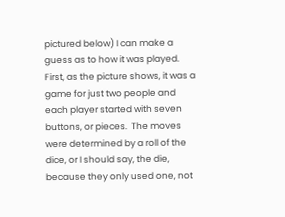pictured below) I can make a guess as to how it was played.
First, as the picture shows, it was a game for just two people and each player started with seven buttons, or pieces.  The moves were determined by a roll of the dice, or I should say, the die, because they only used one, not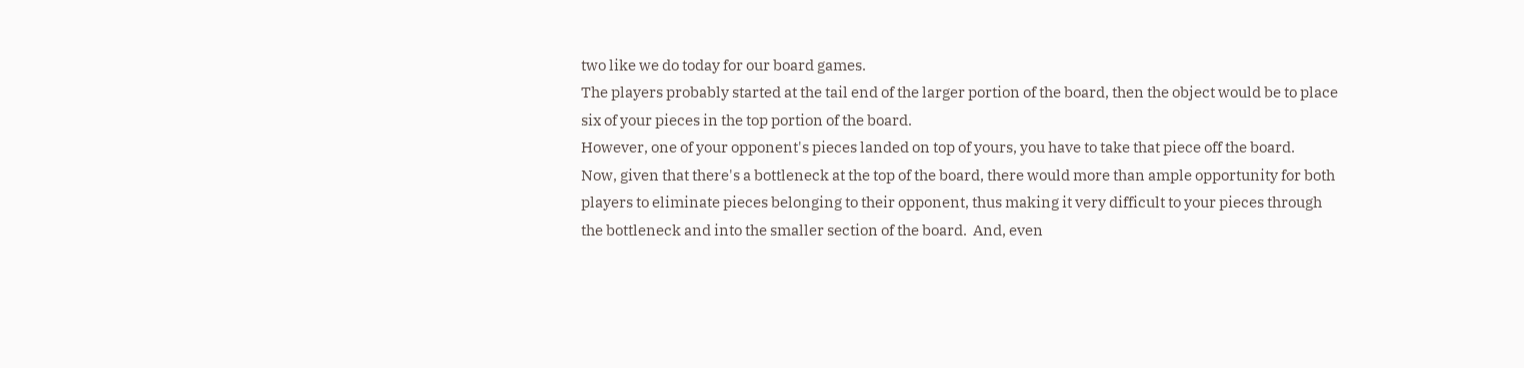two like we do today for our board games.
The players probably started at the tail end of the larger portion of the board, then the object would be to place six of your pieces in the top portion of the board.
However, one of your opponent's pieces landed on top of yours, you have to take that piece off the board.
Now, given that there's a bottleneck at the top of the board, there would more than ample opportunity for both players to eliminate pieces belonging to their opponent, thus making it very difficult to your pieces through the bottleneck and into the smaller section of the board.  And, even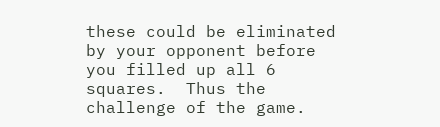these could be eliminated by your opponent before you filled up all 6 squares.  Thus the challenge of the game.